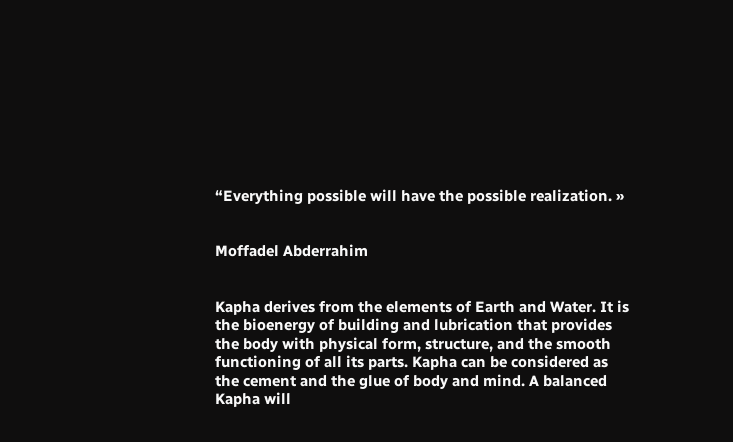“Everything possible will have the possible realization. »


Moffadel Abderrahim


Kapha derives from the elements of Earth and Water. It is the bioenergy of building and lubrication that provides the body with physical form, structure, and the smooth functioning of all its parts. Kapha can be considered as the cement and the glue of body and mind. A balanced Kapha will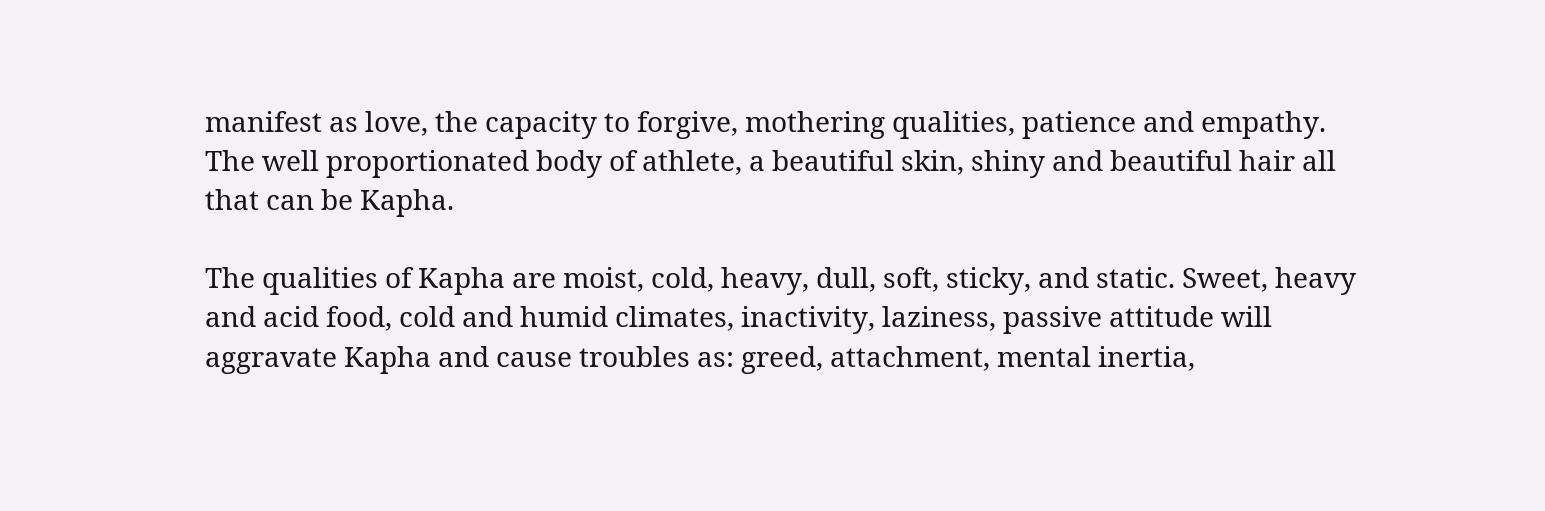manifest as love, the capacity to forgive, mothering qualities, patience and empathy. The well proportionated body of athlete, a beautiful skin, shiny and beautiful hair all that can be Kapha.

The qualities of Kapha are moist, cold, heavy, dull, soft, sticky, and static. Sweet, heavy and acid food, cold and humid climates, inactivity, laziness, passive attitude will aggravate Kapha and cause troubles as: greed, attachment, mental inertia,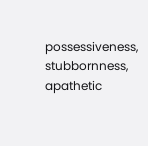possessiveness, stubbornness, apathetic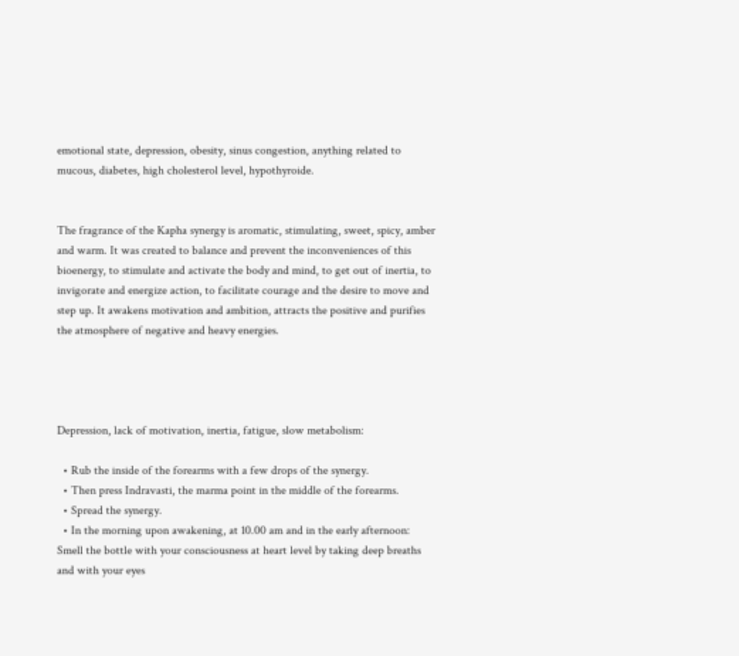emotional state, depression, obesity, sinus congestion, anything related to mucous, diabetes, high cholesterol level, hypothyroide.


The fragrance of the Kapha synergy is aromatic, stimulating, sweet, spicy, amber and warm. It was created to balance and prevent the inconveniences of this bioenergy, to stimulate and activate the body and mind, to get out of inertia, to invigorate and energize action, to facilitate courage and the desire to move and step up. It awakens motivation and ambition, attracts the positive and purifies the atmosphere of negative and heavy energies.




Depression, lack of motivation, inertia, fatigue, slow metabolism:

  • Rub the inside of the forearms with a few drops of the synergy.
  • Then press Indravasti, the marma point in the middle of the forearms.
  • Spread the synergy.
  • In the morning upon awakening, at 10.00 am and in the early afternoon: Smell the bottle with your consciousness at heart level by taking deep breaths and with your eyes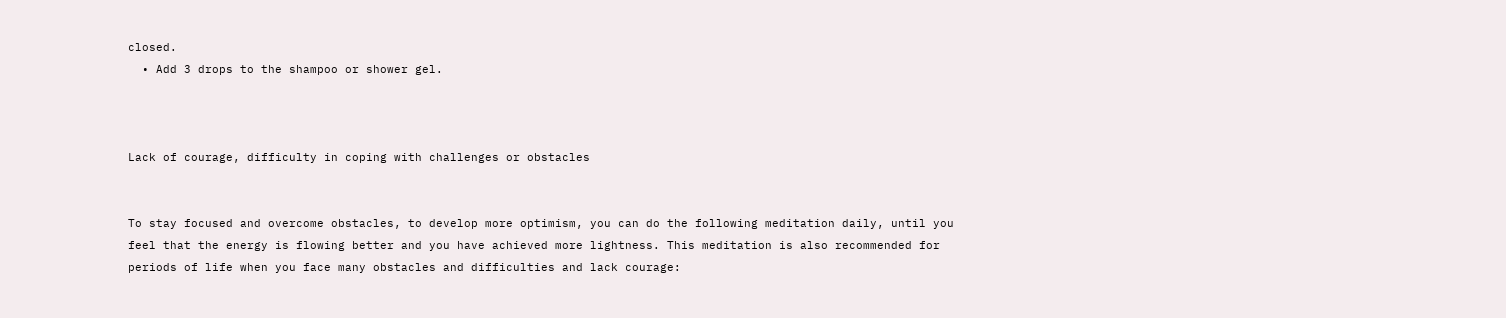closed.
  • Add 3 drops to the shampoo or shower gel.



Lack of courage, difficulty in coping with challenges or obstacles


To stay focused and overcome obstacles, to develop more optimism, you can do the following meditation daily, until you feel that the energy is flowing better and you have achieved more lightness. This meditation is also recommended for periods of life when you face many obstacles and difficulties and lack courage: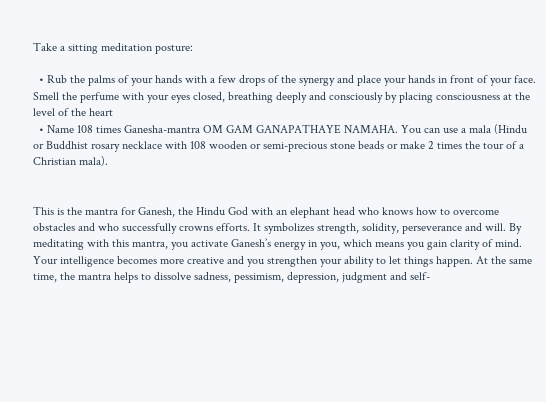Take a sitting meditation posture:

  • Rub the palms of your hands with a few drops of the synergy and place your hands in front of your face. Smell the perfume with your eyes closed, breathing deeply and consciously by placing consciousness at the level of the heart
  • Name 108 times Ganesha-mantra OM GAM GANAPATHAYE NAMAHA. You can use a mala (Hindu or Buddhist rosary necklace with 108 wooden or semi-precious stone beads or make 2 times the tour of a Christian mala).


This is the mantra for Ganesh, the Hindu God with an elephant head who knows how to overcome obstacles and who successfully crowns efforts. It symbolizes strength, solidity, perseverance and will. By meditating with this mantra, you activate Ganesh’s energy in you, which means you gain clarity of mind. Your intelligence becomes more creative and you strengthen your ability to let things happen. At the same time, the mantra helps to dissolve sadness, pessimism, depression, judgment and self-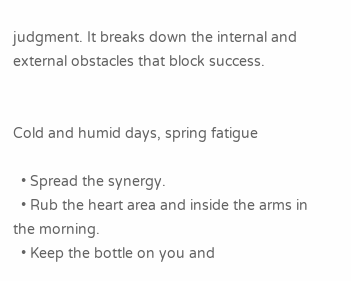judgment. It breaks down the internal and external obstacles that block success.


Cold and humid days, spring fatigue

  • Spread the synergy.
  • Rub the heart area and inside the arms in the morning.
  • Keep the bottle on you and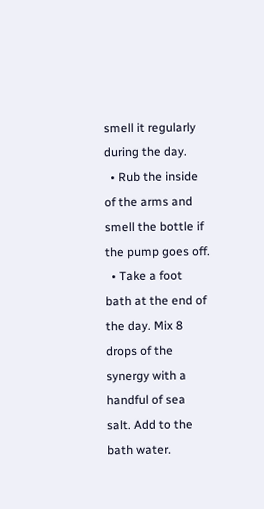smell it regularly during the day.
  • Rub the inside of the arms and smell the bottle if the pump goes off.
  • Take a foot bath at the end of the day. Mix 8 drops of the synergy with a handful of sea salt. Add to the bath water.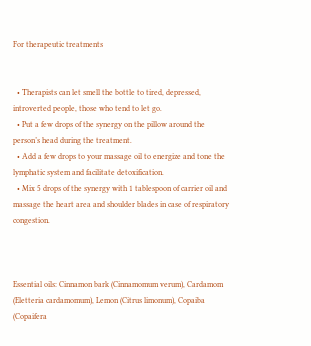For therapeutic treatments


  • Therapists can let smell the bottle to tired, depressed, introverted people, those who tend to let go.
  • Put a few drops of the synergy on the pillow around the person’s head during the treatment.
  • Add a few drops to your massage oil to energize and tone the lymphatic system and facilitate detoxification.
  • Mix 5 drops of the synergy with 1 tablespoon of carrier oil and massage the heart area and shoulder blades in case of respiratory congestion.



Essential oils: Cinnamon bark (Cinnamomum verum), Cardamom (Eletteria cardamomum), Lemon (Citrus limonum), Copaiba (Copaifera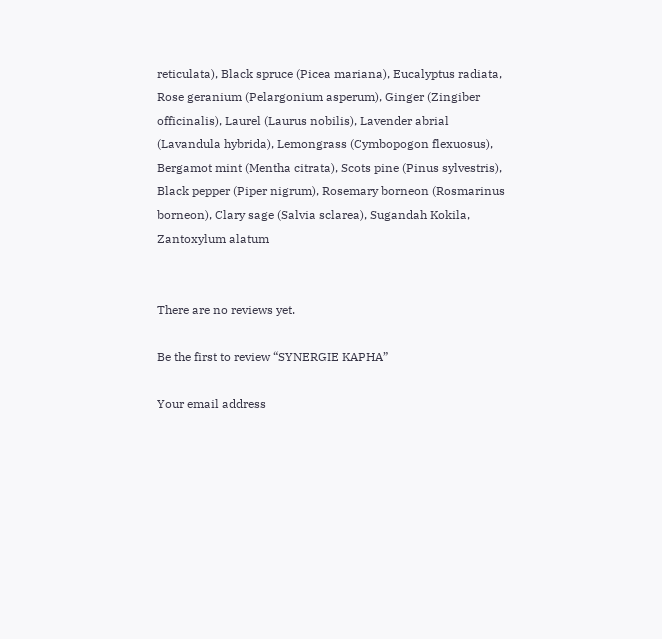reticulata), Black spruce (Picea mariana), Eucalyptus radiata, Rose geranium (Pelargonium asperum), Ginger (Zingiber officinalis), Laurel (Laurus nobilis), Lavender abrial (Lavandula hybrida), Lemongrass (Cymbopogon flexuosus), Bergamot mint (Mentha citrata), Scots pine (Pinus sylvestris), Black pepper (Piper nigrum), Rosemary borneon (Rosmarinus borneon), Clary sage (Salvia sclarea), Sugandah Kokila, Zantoxylum alatum


There are no reviews yet.

Be the first to review “SYNERGIE KAPHA”

Your email address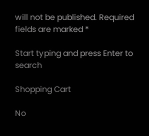will not be published. Required fields are marked *

Start typing and press Enter to search

Shopping Cart

No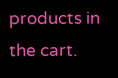products in the cart.